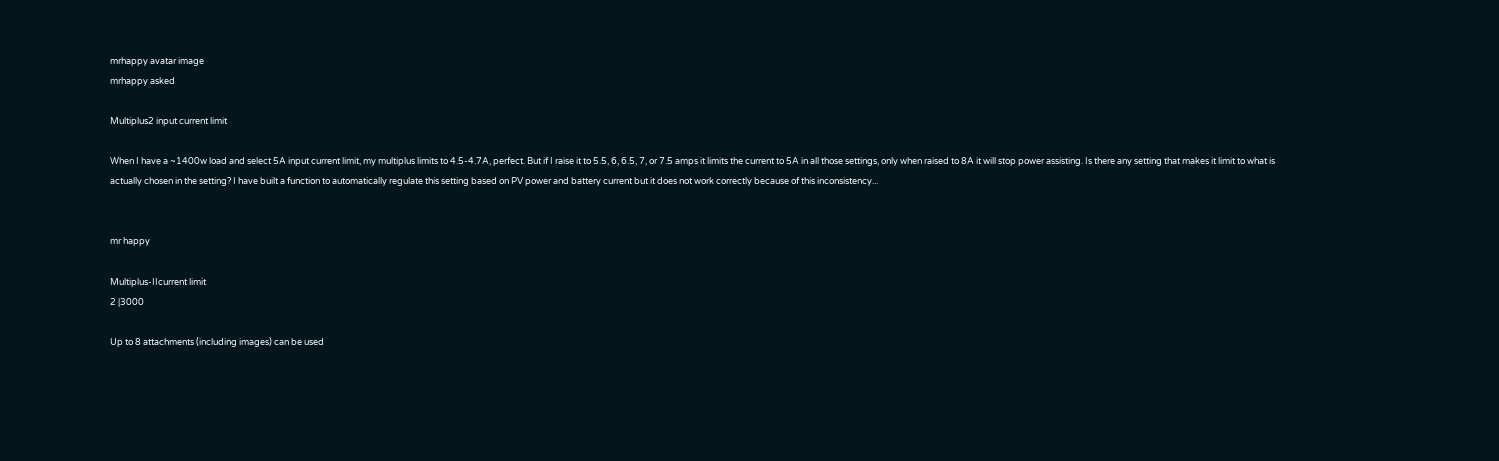mrhappy avatar image
mrhappy asked

Multiplus2 input current limit

When I have a ~1400w load and select 5A input current limit, my multiplus limits to 4.5-4.7A, perfect. But if I raise it to 5.5, 6, 6.5, 7, or 7.5 amps it limits the current to 5A in all those settings, only when raised to 8A it will stop power assisting. Is there any setting that makes it limit to what is actually chosen in the setting? I have built a function to automatically regulate this setting based on PV power and battery current but it does not work correctly because of this inconsistency...


mr happy

Multiplus-IIcurrent limit
2 |3000

Up to 8 attachments (including images) can be used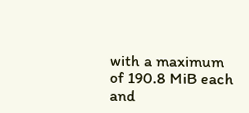with a maximum of 190.8 MiB each and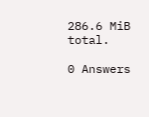286.6 MiB total.

0 Answers